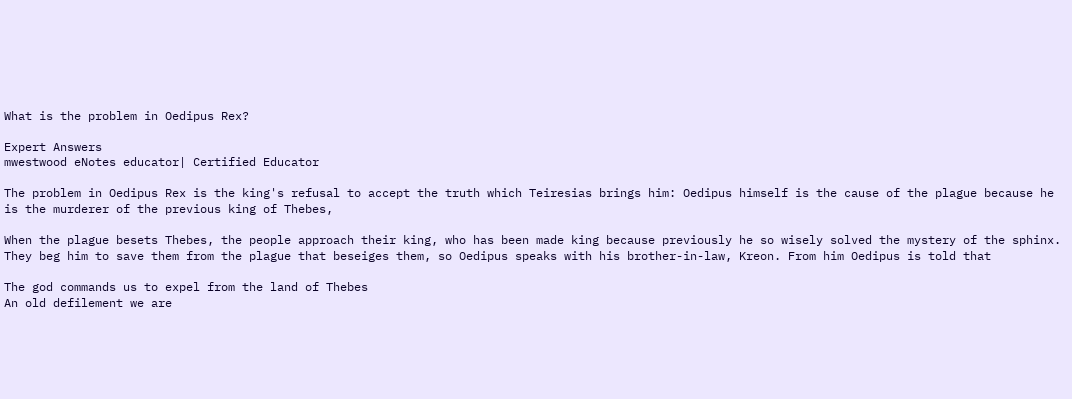What is the problem in Oedipus Rex?

Expert Answers
mwestwood eNotes educator| Certified Educator

The problem in Oedipus Rex is the king's refusal to accept the truth which Teiresias brings him: Oedipus himself is the cause of the plague because he is the murderer of the previous king of Thebes,

When the plague besets Thebes, the people approach their king, who has been made king because previously he so wisely solved the mystery of the sphinx. They beg him to save them from the plague that beseiges them, so Oedipus speaks with his brother-in-law, Kreon. From him Oedipus is told that

The god commands us to expel from the land of Thebes
An old defilement we are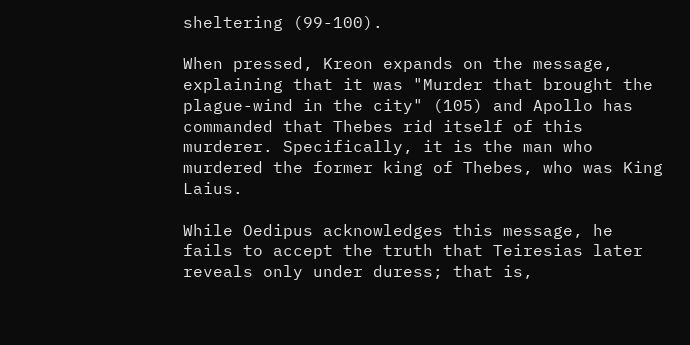sheltering (99-100).

When pressed, Kreon expands on the message, explaining that it was "Murder that brought the plague-wind in the city" (105) and Apollo has commanded that Thebes rid itself of this murderer. Specifically, it is the man who murdered the former king of Thebes, who was King Laius.

While Oedipus acknowledges this message, he fails to accept the truth that Teiresias later reveals only under duress; that is,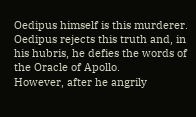Oedipus himself is this murderer. Oedipus rejects this truth and, in his hubris, he defies the words of the Oracle of Apollo.
However, after he angrily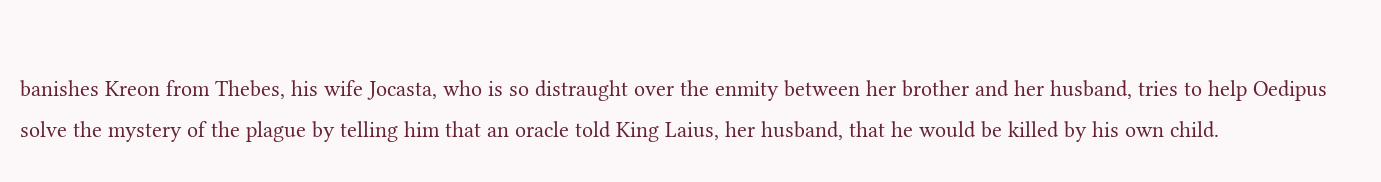banishes Kreon from Thebes, his wife Jocasta, who is so distraught over the enmity between her brother and her husband, tries to help Oedipus solve the mystery of the plague by telling him that an oracle told King Laius, her husband, that he would be killed by his own child.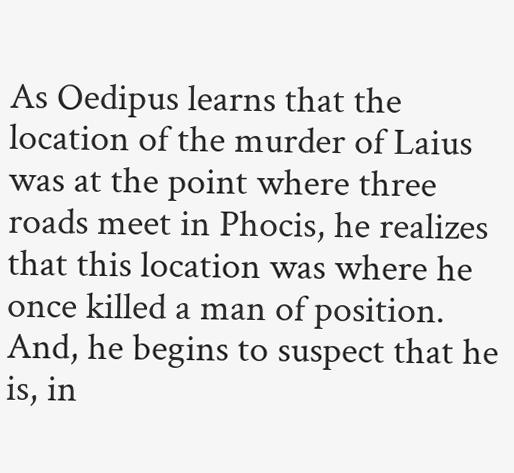As Oedipus learns that the location of the murder of Laius was at the point where three roads meet in Phocis, he realizes that this location was where he once killed a man of position. And, he begins to suspect that he is, in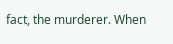fact, the murderer. When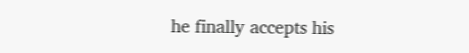he finally accepts his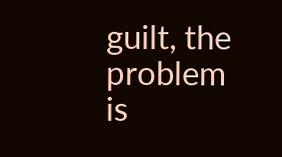guilt, the problem is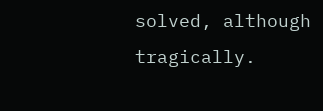solved, although tragically.